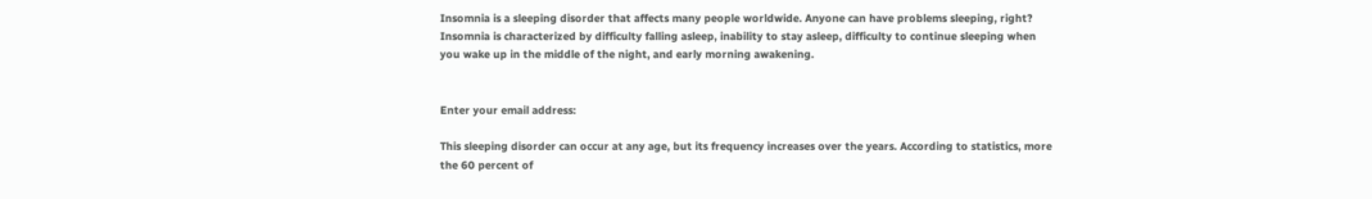Insomnia is a sleeping disorder that affects many people worldwide. Anyone can have problems sleeping, right? Insomnia is characterized by difficulty falling asleep, inability to stay asleep, difficulty to continue sleeping when you wake up in the middle of the night, and early morning awakening.


Enter your email address:

This sleeping disorder can occur at any age, but its frequency increases over the years. According to statistics, more the 60 percent of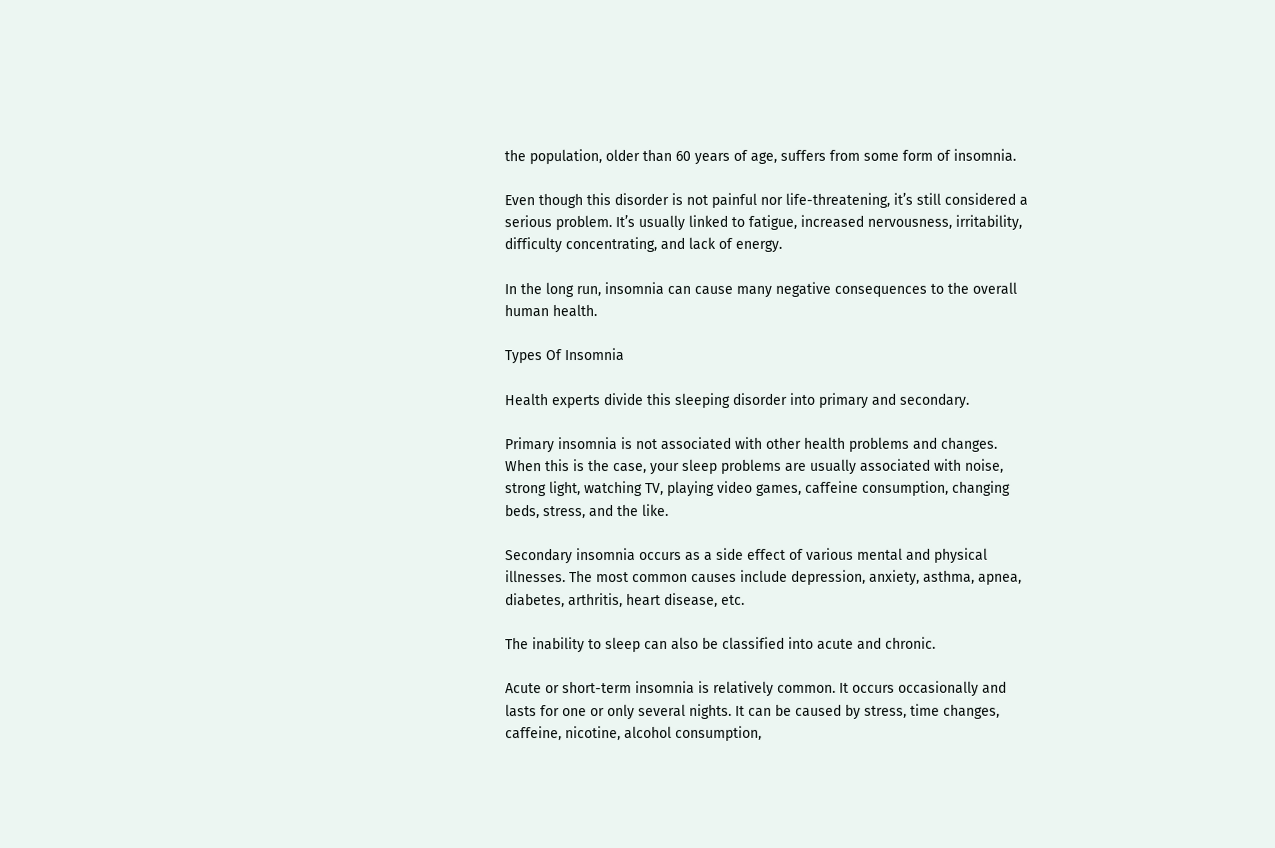the population, older than 60 years of age, suffers from some form of insomnia.

Even though this disorder is not painful nor life-threatening, it’s still considered a serious problem. It’s usually linked to fatigue, increased nervousness, irritability, difficulty concentrating, and lack of energy.

In the long run, insomnia can cause many negative consequences to the overall human health.

Types Of Insomnia

Health experts divide this sleeping disorder into primary and secondary.

Primary insomnia is not associated with other health problems and changes. When this is the case, your sleep problems are usually associated with noise, strong light, watching TV, playing video games, caffeine consumption, changing beds, stress, and the like.

Secondary insomnia occurs as a side effect of various mental and physical illnesses. The most common causes include depression, anxiety, asthma, apnea, diabetes, arthritis, heart disease, etc.

The inability to sleep can also be classified into acute and chronic.

Acute or short-term insomnia is relatively common. It occurs occasionally and lasts for one or only several nights. It can be caused by stress, time changes, caffeine, nicotine, alcohol consumption,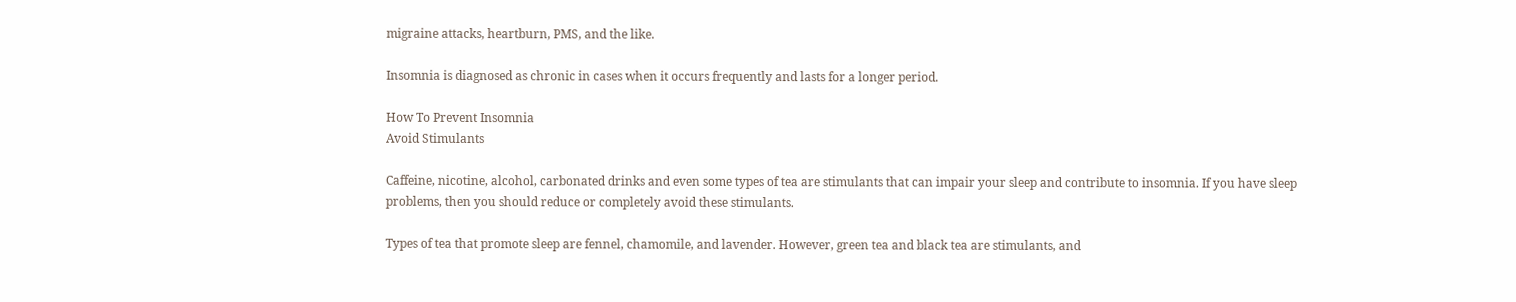migraine attacks, heartburn, PMS, and the like.

Insomnia is diagnosed as chronic in cases when it occurs frequently and lasts for a longer period.

How To Prevent Insomnia
Avoid Stimulants

Caffeine, nicotine, alcohol, carbonated drinks and even some types of tea are stimulants that can impair your sleep and contribute to insomnia. If you have sleep problems, then you should reduce or completely avoid these stimulants.

Types of tea that promote sleep are fennel, chamomile, and lavender. However, green tea and black tea are stimulants, and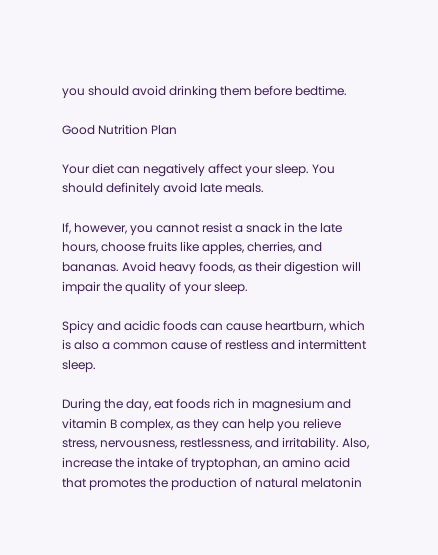you should avoid drinking them before bedtime.

Good Nutrition Plan

Your diet can negatively affect your sleep. You should definitely avoid late meals.

If, however, you cannot resist a snack in the late hours, choose fruits like apples, cherries, and bananas. Avoid heavy foods, as their digestion will impair the quality of your sleep.

Spicy and acidic foods can cause heartburn, which is also a common cause of restless and intermittent sleep.

During the day, eat foods rich in magnesium and vitamin B complex, as they can help you relieve stress, nervousness, restlessness, and irritability. Also, increase the intake of tryptophan, an amino acid that promotes the production of natural melatonin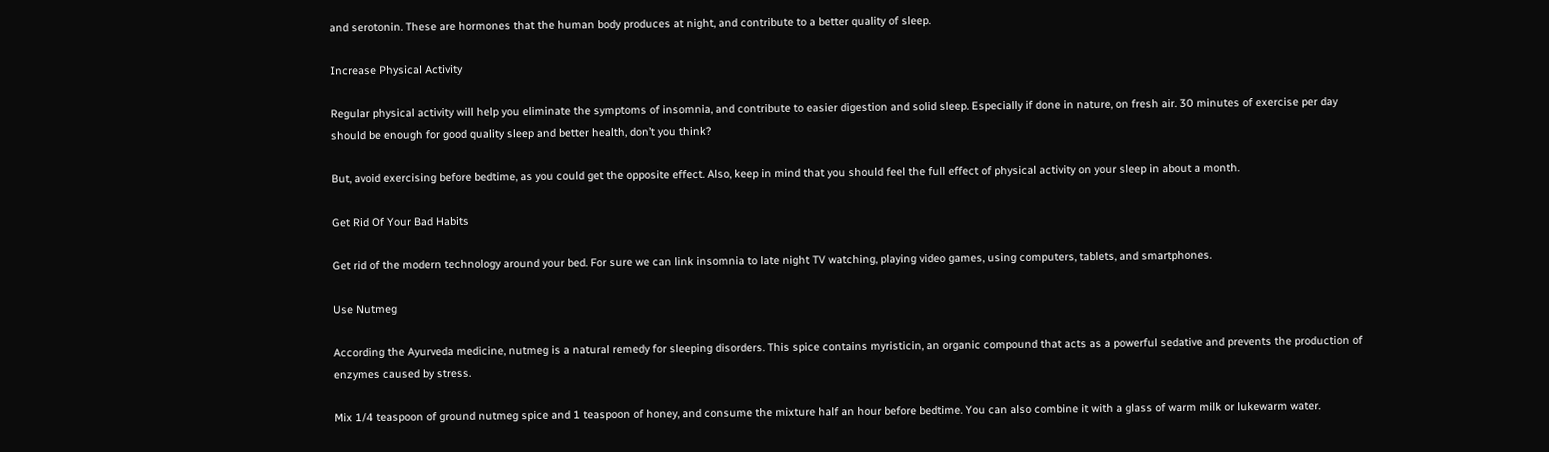and serotonin. These are hormones that the human body produces at night, and contribute to a better quality of sleep.

Increase Physical Activity

Regular physical activity will help you eliminate the symptoms of insomnia, and contribute to easier digestion and solid sleep. Especially if done in nature, on fresh air. 30 minutes of exercise per day should be enough for good quality sleep and better health, don’t you think?

But, avoid exercising before bedtime, as you could get the opposite effect. Also, keep in mind that you should feel the full effect of physical activity on your sleep in about a month.

Get Rid Of Your Bad Habits

Get rid of the modern technology around your bed. For sure we can link insomnia to late night TV watching, playing video games, using computers, tablets, and smartphones.

Use Nutmeg

According the Ayurveda medicine, nutmeg is a natural remedy for sleeping disorders. This spice contains myristicin, an organic compound that acts as a powerful sedative and prevents the production of enzymes caused by stress.

Mix 1/4 teaspoon of ground nutmeg spice and 1 teaspoon of honey, and consume the mixture half an hour before bedtime. You can also combine it with a glass of warm milk or lukewarm water.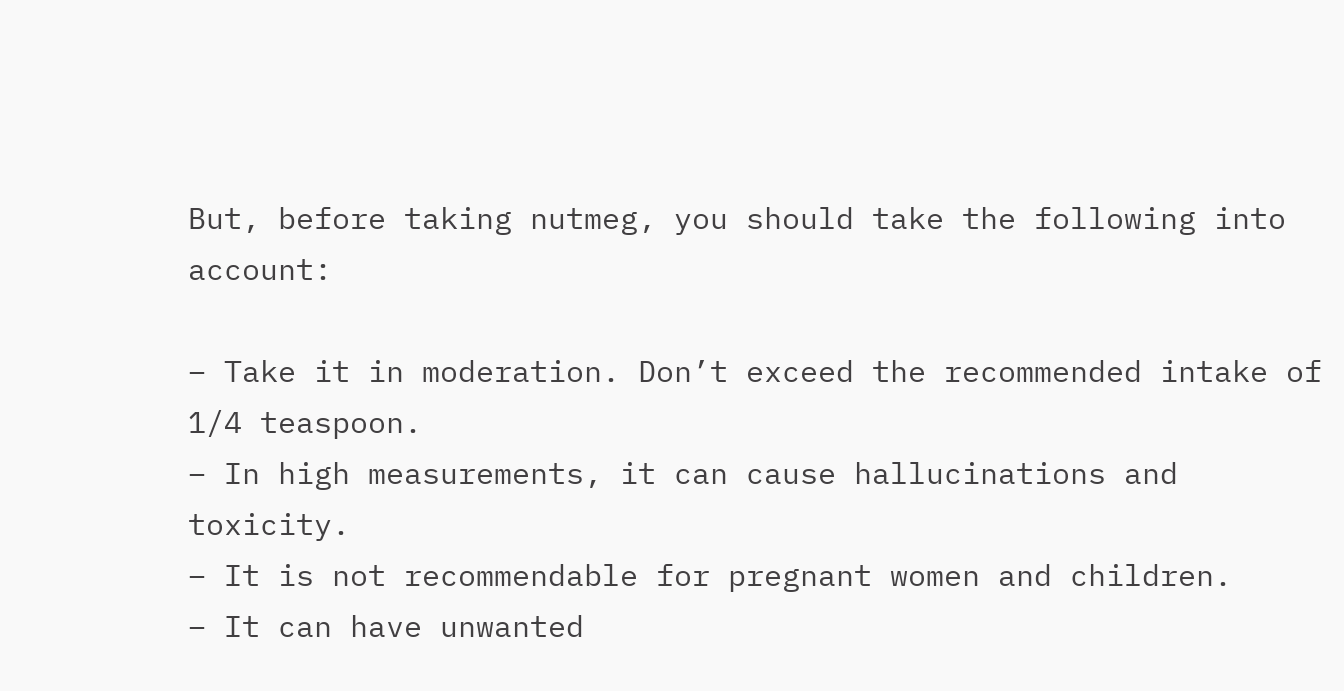But, before taking nutmeg, you should take the following into account:

– Take it in moderation. Don’t exceed the recommended intake of 1/4 teaspoon.
– In high measurements, it can cause hallucinations and toxicity.
– It is not recommendable for pregnant women and children.
– It can have unwanted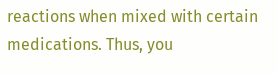reactions when mixed with certain medications. Thus, you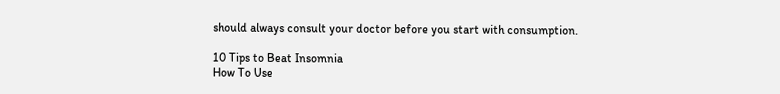should always consult your doctor before you start with consumption.

10 Tips to Beat Insomnia
How To Use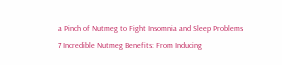a Pinch of Nutmeg to Fight Insomnia and Sleep Problems
7 Incredible Nutmeg Benefits: From Inducing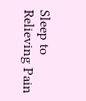Sleep to Relieving Pain